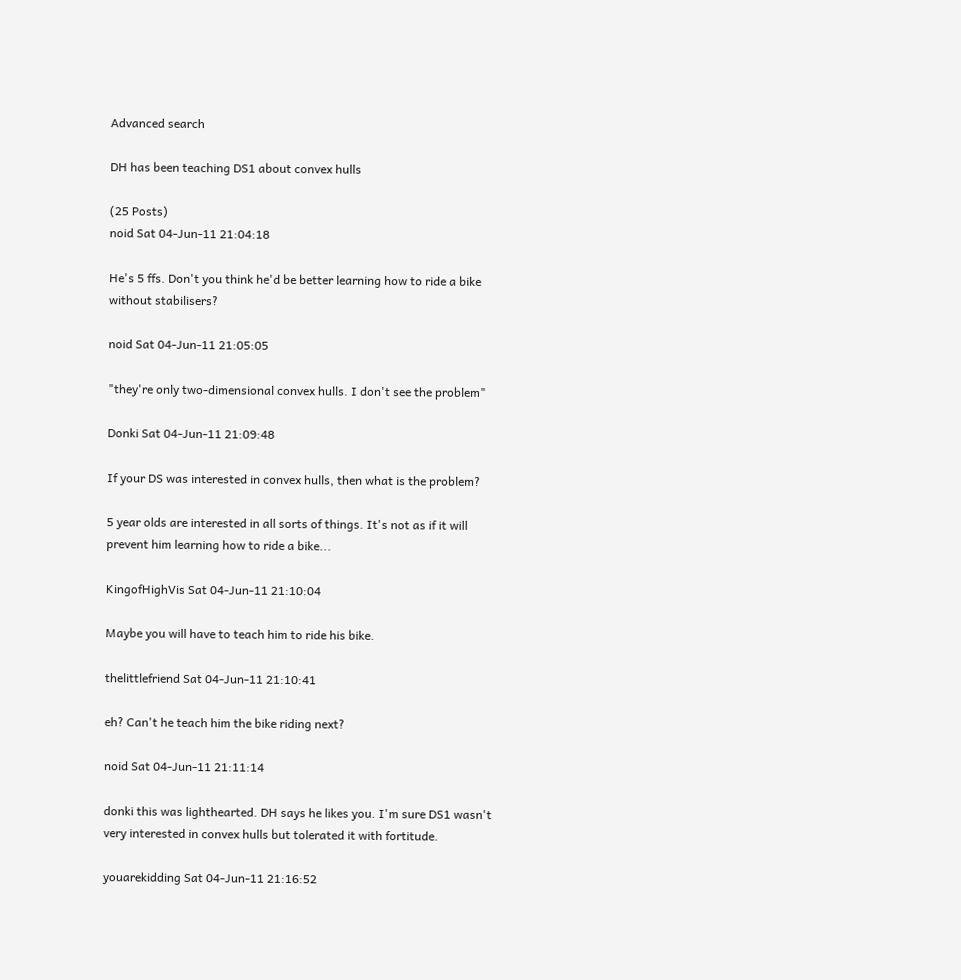Advanced search

DH has been teaching DS1 about convex hulls

(25 Posts)
noid Sat 04-Jun-11 21:04:18

He's 5 ffs. Don't you think he'd be better learning how to ride a bike without stabilisers?

noid Sat 04-Jun-11 21:05:05

"they're only two-dimensional convex hulls. I don't see the problem"

Donki Sat 04-Jun-11 21:09:48

If your DS was interested in convex hulls, then what is the problem?

5 year olds are interested in all sorts of things. It's not as if it will prevent him learning how to ride a bike...

KingofHighVis Sat 04-Jun-11 21:10:04

Maybe you will have to teach him to ride his bike.

thelittlefriend Sat 04-Jun-11 21:10:41

eh? Can't he teach him the bike riding next?

noid Sat 04-Jun-11 21:11:14

donki this was lighthearted. DH says he likes you. I'm sure DS1 wasn't very interested in convex hulls but tolerated it with fortitude.

youarekidding Sat 04-Jun-11 21:16:52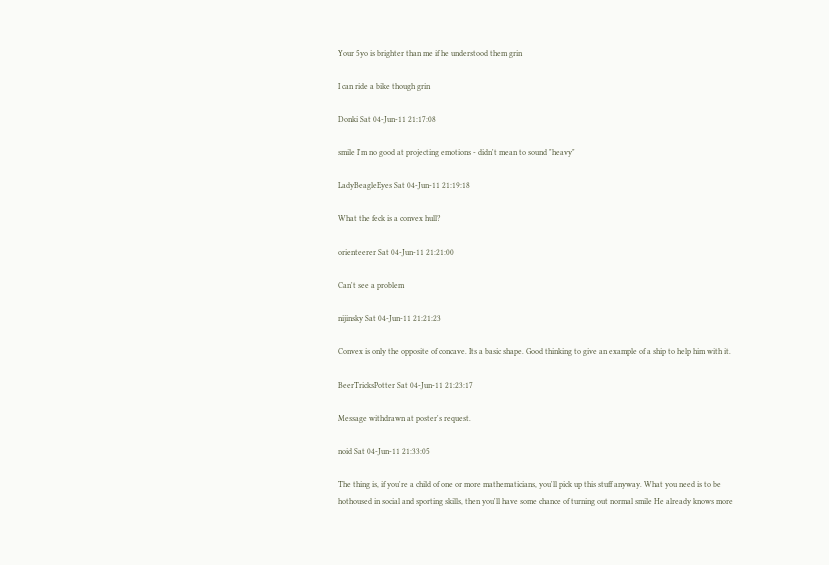Your 5yo is brighter than me if he understood them grin

I can ride a bike though grin

Donki Sat 04-Jun-11 21:17:08

smile I'm no good at projecting emotions - didn't mean to sound "heavy"

LadyBeagleEyes Sat 04-Jun-11 21:19:18

What the feck is a convex hull?

orienteerer Sat 04-Jun-11 21:21:00

Can't see a problem

nijinsky Sat 04-Jun-11 21:21:23

Convex is only the opposite of concave. Its a basic shape. Good thinking to give an example of a ship to help him with it.

BeerTricksPotter Sat 04-Jun-11 21:23:17

Message withdrawn at poster's request.

noid Sat 04-Jun-11 21:33:05

The thing is, if you're a child of one or more mathematicians, you'll pick up this stuff anyway. What you need is to be hothoused in social and sporting skills, then you'll have some chance of turning out normal smile He already knows more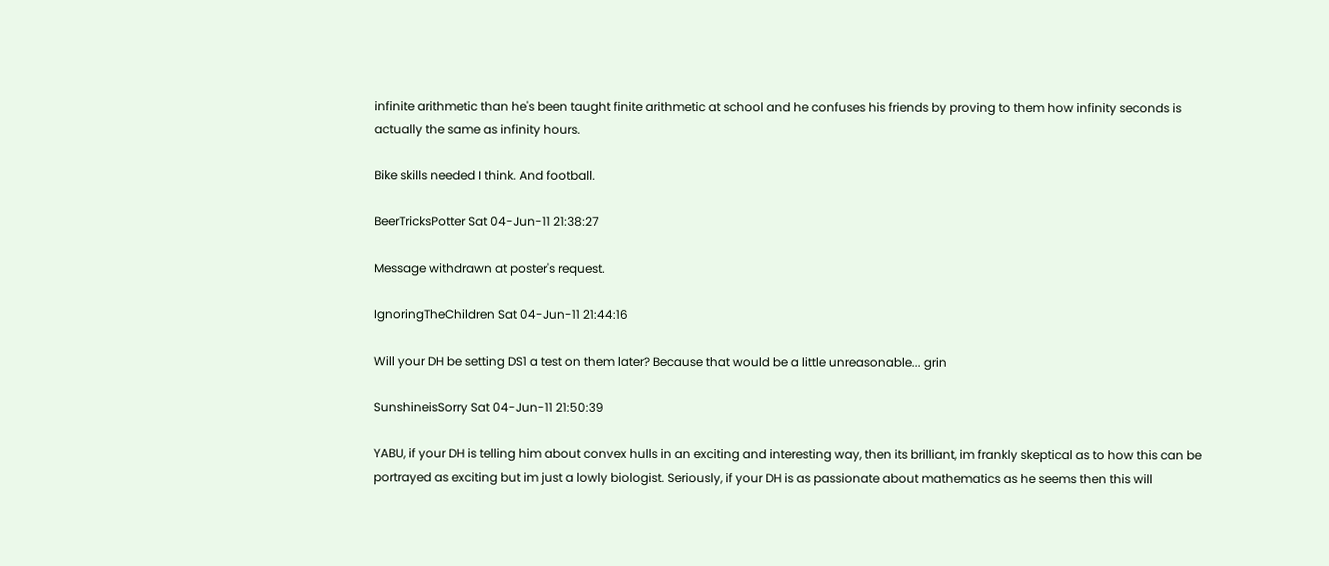infinite arithmetic than he's been taught finite arithmetic at school and he confuses his friends by proving to them how infinity seconds is actually the same as infinity hours.

Bike skills needed I think. And football.

BeerTricksPotter Sat 04-Jun-11 21:38:27

Message withdrawn at poster's request.

IgnoringTheChildren Sat 04-Jun-11 21:44:16

Will your DH be setting DS1 a test on them later? Because that would be a little unreasonable... grin

SunshineisSorry Sat 04-Jun-11 21:50:39

YABU, if your DH is telling him about convex hulls in an exciting and interesting way, then its brilliant, im frankly skeptical as to how this can be portrayed as exciting but im just a lowly biologist. Seriously, if your DH is as passionate about mathematics as he seems then this will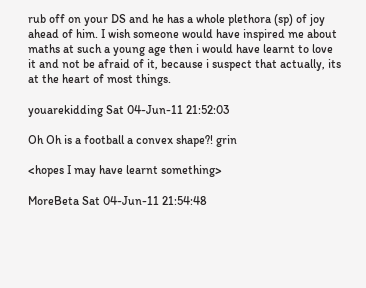rub off on your DS and he has a whole plethora (sp) of joy ahead of him. I wish someone would have inspired me about maths at such a young age then i would have learnt to love it and not be afraid of it, because i suspect that actually, its at the heart of most things.

youarekidding Sat 04-Jun-11 21:52:03

Oh Oh is a football a convex shape?! grin

<hopes I may have learnt something>

MoreBeta Sat 04-Jun-11 21:54:48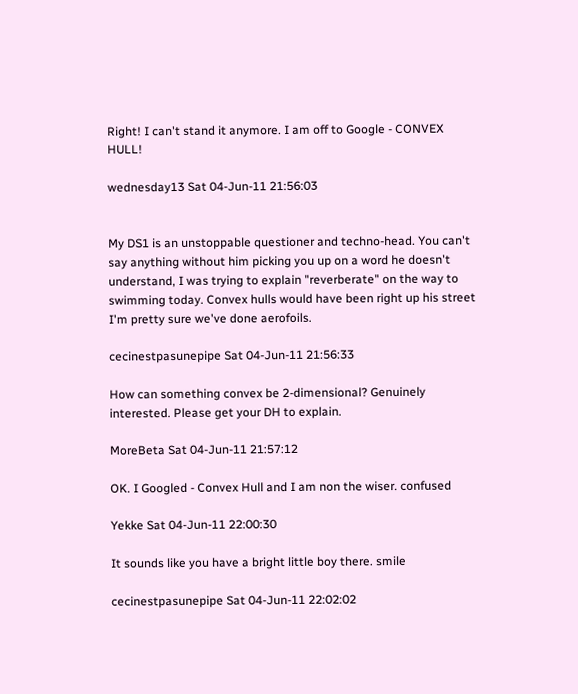Right! I can't stand it anymore. I am off to Google - CONVEX HULL!

wednesday13 Sat 04-Jun-11 21:56:03


My DS1 is an unstoppable questioner and techno-head. You can't say anything without him picking you up on a word he doesn't understand, I was trying to explain "reverberate" on the way to swimming today. Convex hulls would have been right up his street I'm pretty sure we've done aerofoils.

cecinestpasunepipe Sat 04-Jun-11 21:56:33

How can something convex be 2-dimensional? Genuinely interested. Please get your DH to explain.

MoreBeta Sat 04-Jun-11 21:57:12

OK. I Googled - Convex Hull and I am non the wiser. confused

Yekke Sat 04-Jun-11 22:00:30

It sounds like you have a bright little boy there. smile

cecinestpasunepipe Sat 04-Jun-11 22:02:02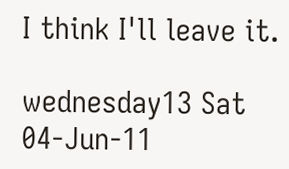I think I'll leave it.

wednesday13 Sat 04-Jun-11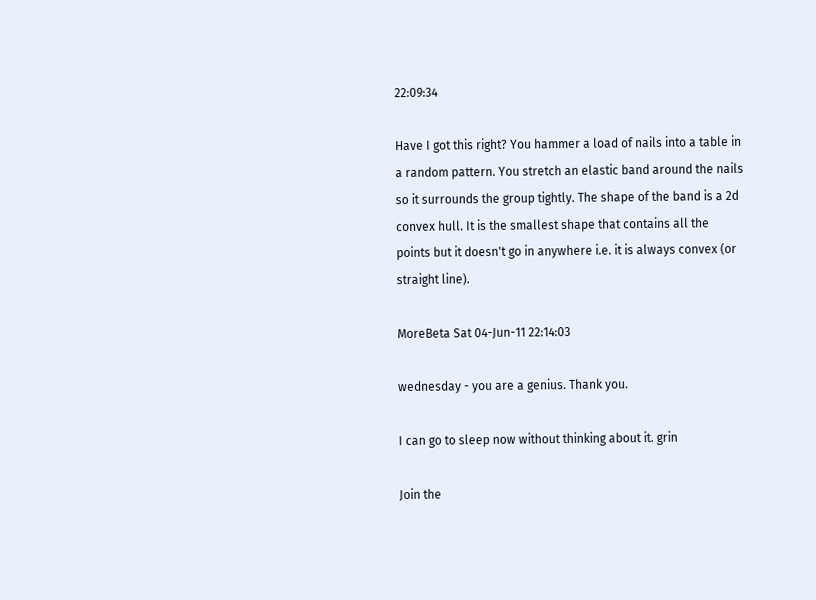22:09:34

Have I got this right? You hammer a load of nails into a table in a random pattern. You stretch an elastic band around the nails so it surrounds the group tightly. The shape of the band is a 2d convex hull. It is the smallest shape that contains all the points but it doesn't go in anywhere i.e. it is always convex (or straight line).

MoreBeta Sat 04-Jun-11 22:14:03

wednesday - you are a genius. Thank you.

I can go to sleep now without thinking about it. grin

Join the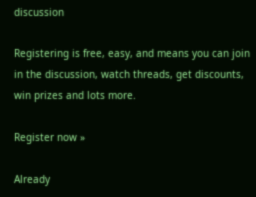discussion

Registering is free, easy, and means you can join in the discussion, watch threads, get discounts, win prizes and lots more.

Register now »

Already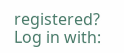registered? Log in with: